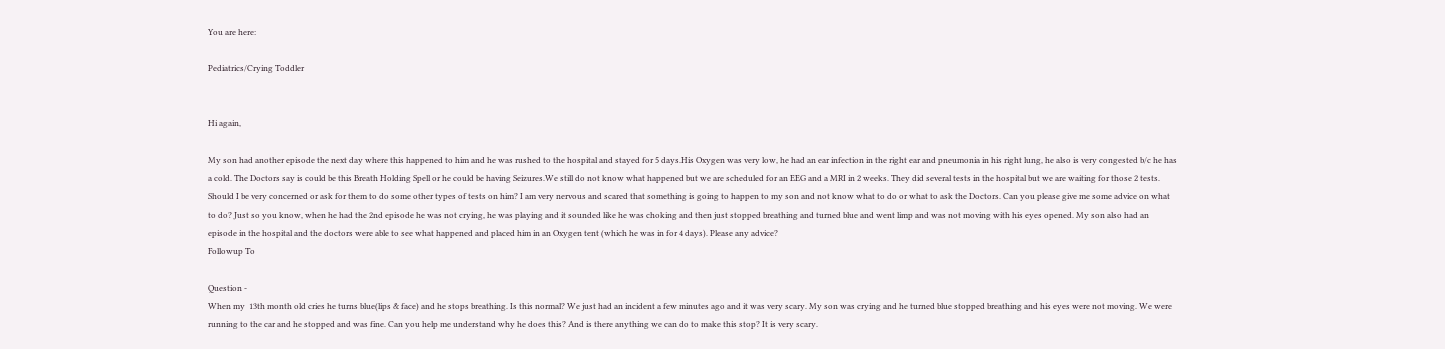You are here:

Pediatrics/Crying Toddler


Hi again,

My son had another episode the next day where this happened to him and he was rushed to the hospital and stayed for 5 days.His Oxygen was very low, he had an ear infection in the right ear and pneumonia in his right lung, he also is very congested b/c he has a cold. The Doctors say is could be this Breath Holding Spell or he could be having Seizures.We still do not know what happened but we are scheduled for an EEG and a MRI in 2 weeks. They did several tests in the hospital but we are waiting for those 2 tests. Should I be very concerned or ask for them to do some other types of tests on him? I am very nervous and scared that something is going to happen to my son and not know what to do or what to ask the Doctors. Can you please give me some advice on what to do? Just so you know, when he had the 2nd episode he was not crying, he was playing and it sounded like he was choking and then just stopped breathing and turned blue and went limp and was not moving with his eyes opened. My son also had an episode in the hospital and the doctors were able to see what happened and placed him in an Oxygen tent (which he was in for 4 days). Please any advice?
Followup To

Question -
When my  13th month old cries he turns blue(lips & face) and he stops breathing. Is this normal? We just had an incident a few minutes ago and it was very scary. My son was crying and he turned blue stopped breathing and his eyes were not moving. We were running to the car and he stopped and was fine. Can you help me understand why he does this? And is there anything we can do to make this stop? It is very scary.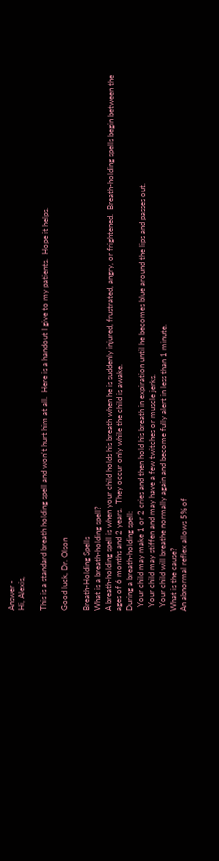Answer -
Hi, Alexis,

This is a standard breath holding spell and won't hurt him at all.  Here is a handout I give to my patients.  Hope it helps.

Good luck, Dr. Olson

Breath-Holding Spells
What is a breath-holding spell?
A breath-holding spell is when your child holds his breath when he is suddenly injured, frustrated, angry, or frightened.  Breath-holding spells begin between the ages of 6 months and 2 years.  They occur only while the child is awake.
During a breath-holding spell:
  Your child may make 1 or 2 cries and then hold his breath in expiration until he becomes blue around the lips and passes out.
  Your child may stiffen and may have a few twitches or muscle jerks.
  Your child will breathe normally again and become fully alert in less than 1 minute.
What is the cause?
An abnormal reflex allows 5% of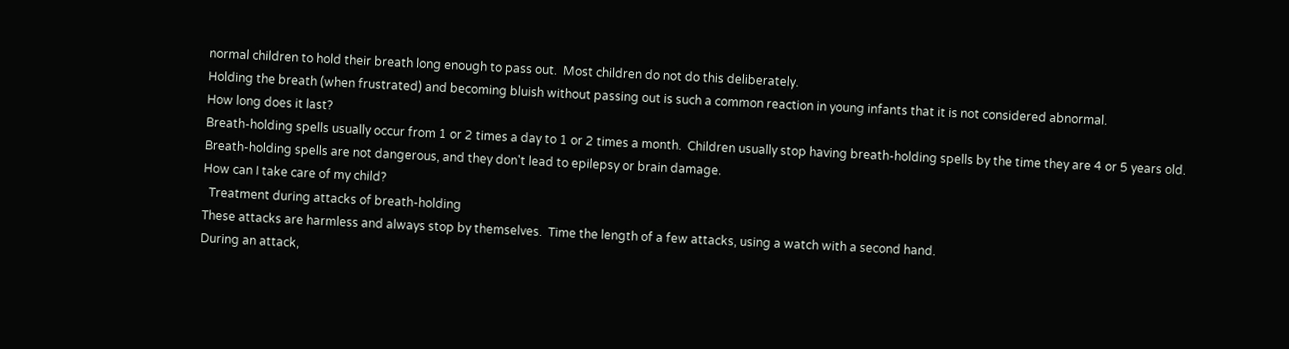normal children to hold their breath long enough to pass out.  Most children do not do this deliberately.
Holding the breath (when frustrated) and becoming bluish without passing out is such a common reaction in young infants that it is not considered abnormal.
How long does it last?
Breath-holding spells usually occur from 1 or 2 times a day to 1 or 2 times a month.  Children usually stop having breath-holding spells by the time they are 4 or 5 years old.
Breath-holding spells are not dangerous, and they don't lead to epilepsy or brain damage.
How can I take care of my child?
  Treatment during attacks of breath-holding
These attacks are harmless and always stop by themselves.  Time the length of a few attacks, using a watch with a second hand.
During an attack,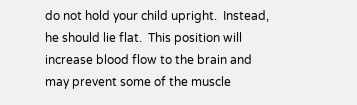do not hold your child upright.  Instead, he should lie flat.  This position will increase blood flow to the brain and may prevent some of the muscle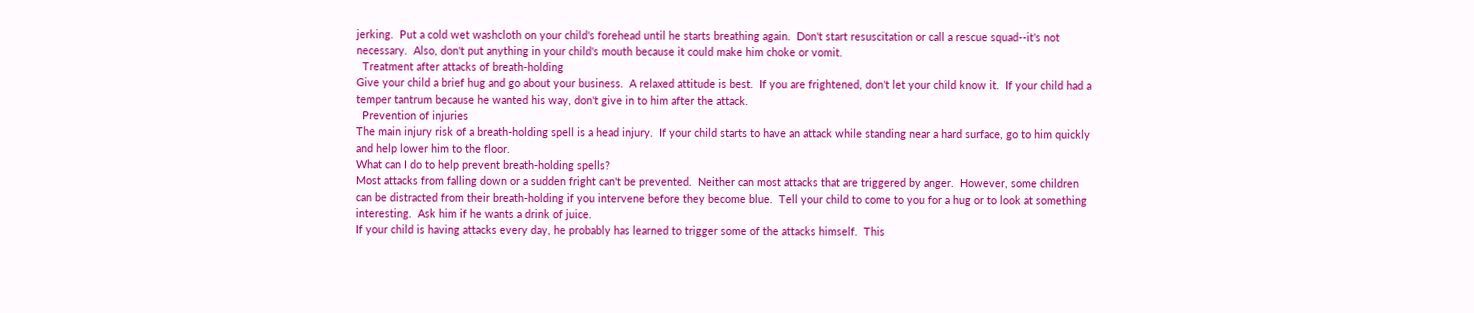jerking.  Put a cold wet washcloth on your child's forehead until he starts breathing again.  Don't start resuscitation or call a rescue squad--it's not necessary.  Also, don't put anything in your child's mouth because it could make him choke or vomit.
  Treatment after attacks of breath-holding
Give your child a brief hug and go about your business.  A relaxed attitude is best.  If you are frightened, don't let your child know it.  If your child had a temper tantrum because he wanted his way, don't give in to him after the attack.
  Prevention of injuries
The main injury risk of a breath-holding spell is a head injury.  If your child starts to have an attack while standing near a hard surface, go to him quickly and help lower him to the floor.
What can I do to help prevent breath-holding spells?
Most attacks from falling down or a sudden fright can't be prevented.  Neither can most attacks that are triggered by anger.  However, some children can be distracted from their breath-holding if you intervene before they become blue.  Tell your child to come to you for a hug or to look at something interesting.  Ask him if he wants a drink of juice.
If your child is having attacks every day, he probably has learned to trigger some of the attacks himself.  This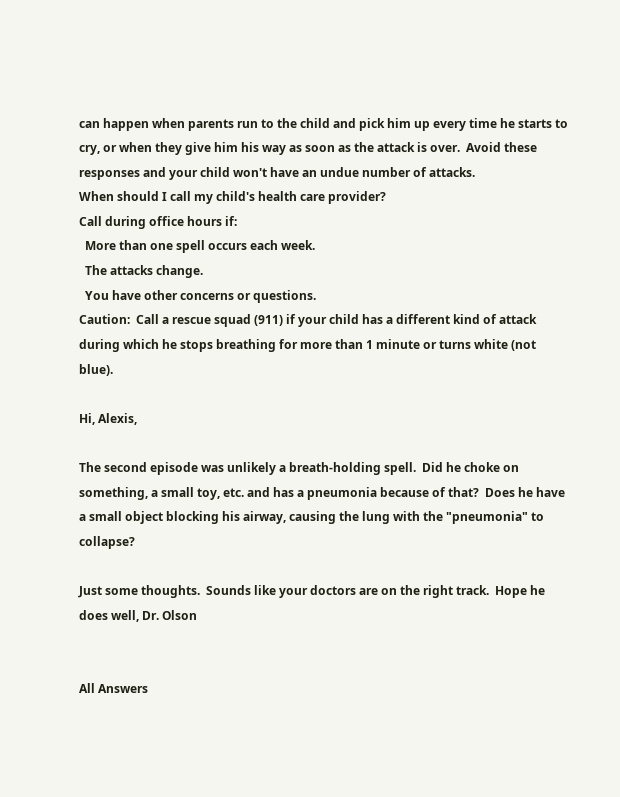can happen when parents run to the child and pick him up every time he starts to cry, or when they give him his way as soon as the attack is over.  Avoid these responses and your child won't have an undue number of attacks.
When should I call my child's health care provider?
Call during office hours if:
  More than one spell occurs each week.
  The attacks change.
  You have other concerns or questions.
Caution:  Call a rescue squad (911) if your child has a different kind of attack during which he stops breathing for more than 1 minute or turns white (not blue).

Hi, Alexis,

The second episode was unlikely a breath-holding spell.  Did he choke on something, a small toy, etc. and has a pneumonia because of that?  Does he have a small object blocking his airway, causing the lung with the "pneumonia" to collapse?

Just some thoughts.  Sounds like your doctors are on the right track.  Hope he does well, Dr. Olson


All Answers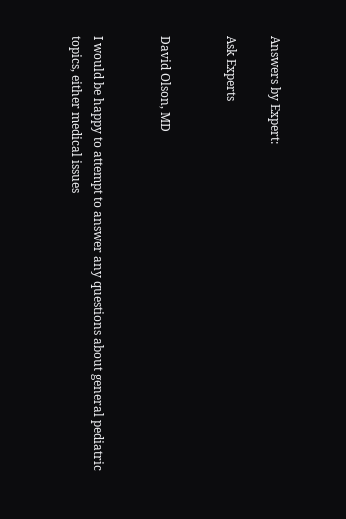Answers by Expert:

Ask Experts


David Olson, MD


I would be happy to attempt to answer any questions about general pediatric topics, either medical issues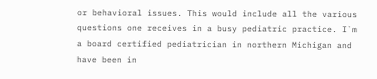or behavioral issues. This would include all the various questions one receives in a busy pediatric practice. I`m a board certified pediatrician in northern Michigan and have been in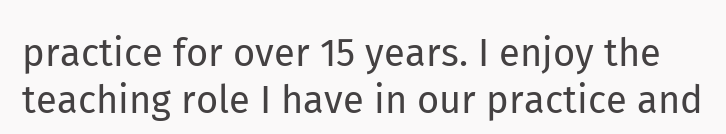practice for over 15 years. I enjoy the teaching role I have in our practice and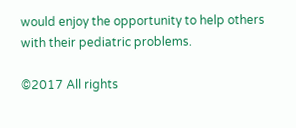would enjoy the opportunity to help others with their pediatric problems.

©2017 All rights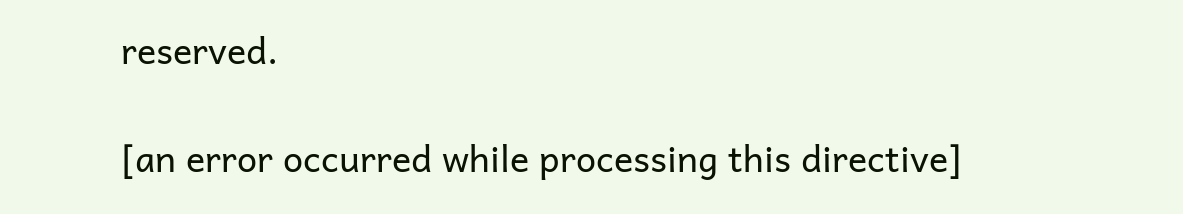reserved.

[an error occurred while processing this directive]